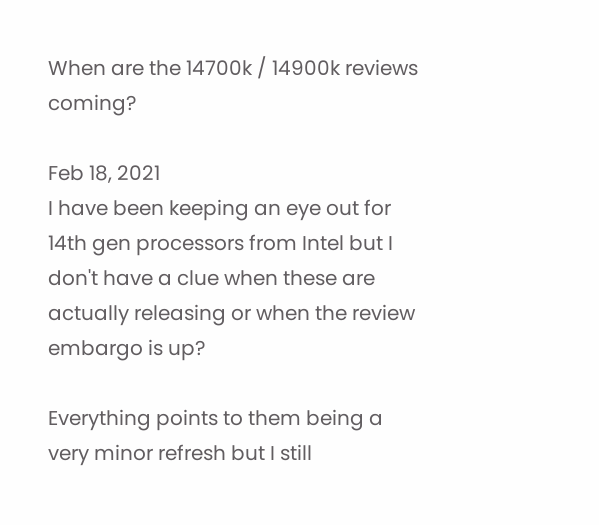When are the 14700k / 14900k reviews coming?

Feb 18, 2021
I have been keeping an eye out for 14th gen processors from Intel but I don't have a clue when these are actually releasing or when the review embargo is up?

Everything points to them being a very minor refresh but I still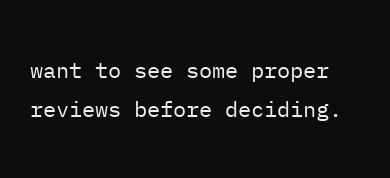want to see some proper reviews before deciding.